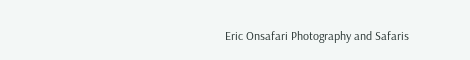Eric Onsafari Photography and Safaris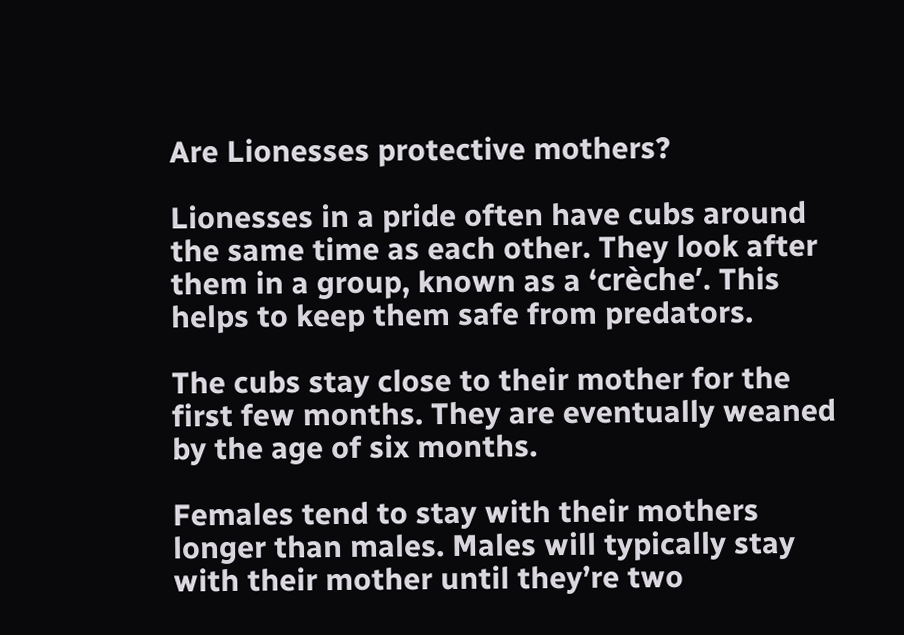Are Lionesses protective mothers?

Lionesses in a pride often have cubs around the same time as each other. They look after them in a group, known as a ‘crèche’. This helps to keep them safe from predators.

The cubs stay close to their mother for the first few months. They are eventually weaned by the age of six months.

Females tend to stay with their mothers longer than males. Males will typically stay with their mother until they’re two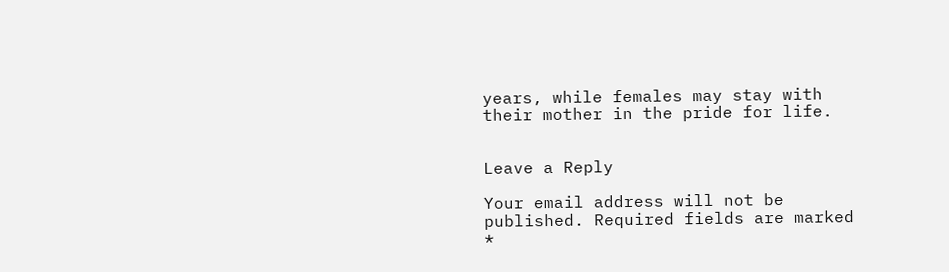years, while females may stay with their mother in the pride for life.


Leave a Reply

Your email address will not be published. Required fields are marked *